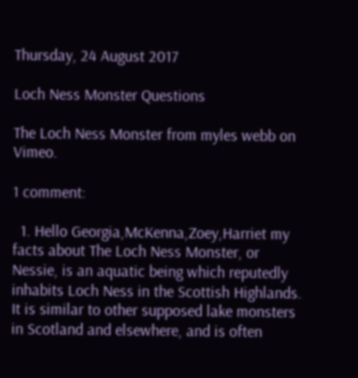Thursday, 24 August 2017

Loch Ness Monster Questions

The Loch Ness Monster from myles webb on Vimeo.

1 comment:

  1. Hello Georgia,McKenna,Zoey,Harriet my facts about The Loch Ness Monster, or Nessie, is an aquatic being which reputedly inhabits Loch Ness in the Scottish Highlands. It is similar to other supposed lake monsters in Scotland and elsewhere, and is often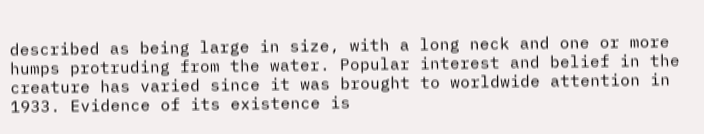described as being large in size, with a long neck and one or more humps protruding from the water. Popular interest and belief in the creature has varied since it was brought to worldwide attention in 1933. Evidence of its existence is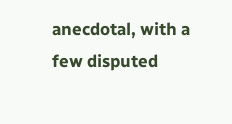anecdotal, with a few disputed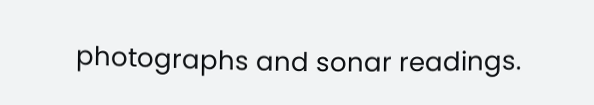photographs and sonar readings.